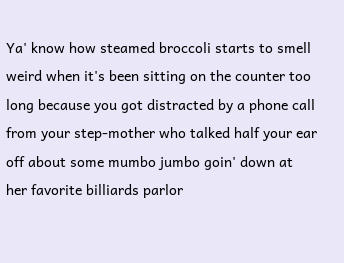Ya' know how steamed broccoli starts to smell weird when it's been sitting on the counter too long because you got distracted by a phone call from your step-mother who talked half your ear off about some mumbo jumbo goin' down at her favorite billiards parlor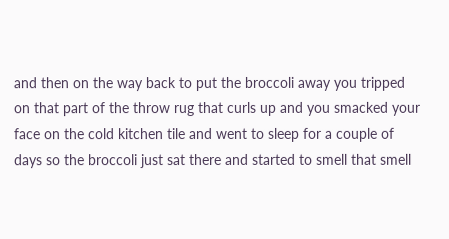and then on the way back to put the broccoli away you tripped on that part of the throw rug that curls up and you smacked your face on the cold kitchen tile and went to sleep for a couple of days so the broccoli just sat there and started to smell that smell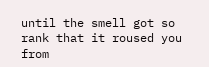until the smell got so rank that it roused you from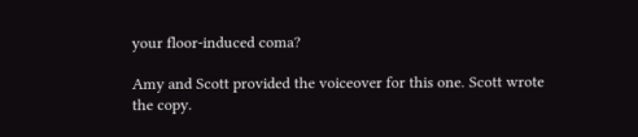your floor-induced coma?

Amy and Scott provided the voiceover for this one. Scott wrote the copy.